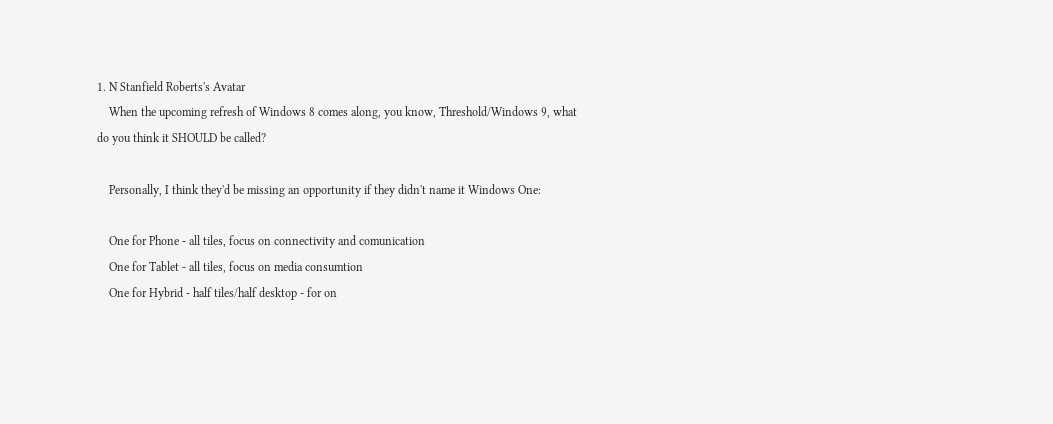1. N Stanfield Roberts's Avatar
    When the upcoming refresh of Windows 8 comes along, you know, Threshold/Windows 9, what do you think it SHOULD be called?

    Personally, I think they'd be missing an opportunity if they didn't name it Windows One:

    One for Phone - all tiles, focus on connectivity and comunication
    One for Tablet - all tiles, focus on media consumtion
    One for Hybrid - half tiles/half desktop - for on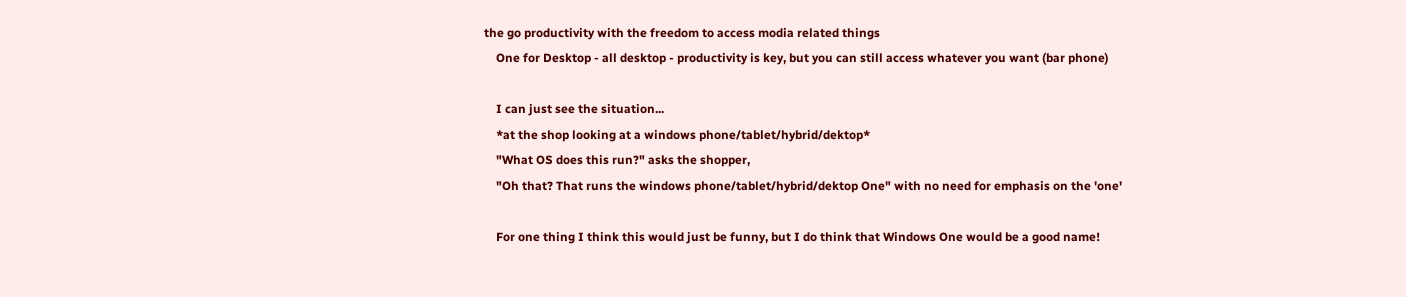the go productivity with the freedom to access modia related things
    One for Desktop - all desktop - productivity is key, but you can still access whatever you want (bar phone)

    I can just see the situation...
    *at the shop looking at a windows phone/tablet/hybrid/dektop*
    "What OS does this run?" asks the shopper,
    "Oh that? That runs the windows phone/tablet/hybrid/dektop One" with no need for emphasis on the 'one'

    For one thing I think this would just be funny, but I do think that Windows One would be a good name!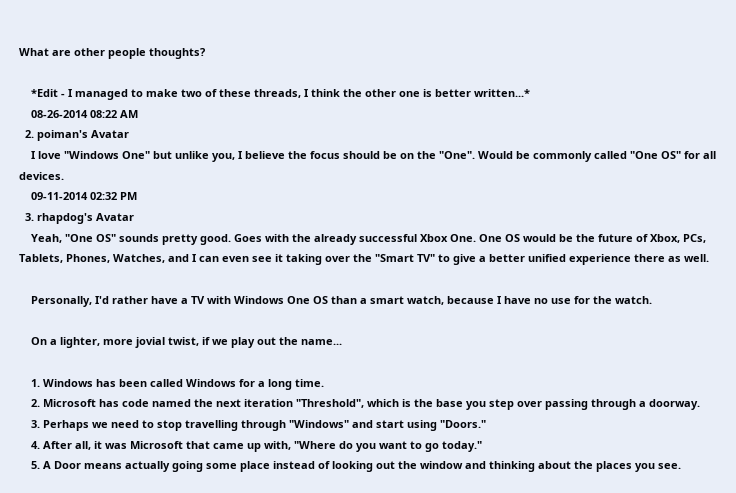What are other people thoughts?

    *Edit - I managed to make two of these threads, I think the other one is better written...*
    08-26-2014 08:22 AM
  2. poiman's Avatar
    I love "Windows One" but unlike you, I believe the focus should be on the "One". Would be commonly called "One OS" for all devices.
    09-11-2014 02:32 PM
  3. rhapdog's Avatar
    Yeah, "One OS" sounds pretty good. Goes with the already successful Xbox One. One OS would be the future of Xbox, PCs, Tablets, Phones, Watches, and I can even see it taking over the "Smart TV" to give a better unified experience there as well.

    Personally, I'd rather have a TV with Windows One OS than a smart watch, because I have no use for the watch.

    On a lighter, more jovial twist, if we play out the name...

    1. Windows has been called Windows for a long time.
    2. Microsoft has code named the next iteration "Threshold", which is the base you step over passing through a doorway.
    3. Perhaps we need to stop travelling through "Windows" and start using "Doors."
    4. After all, it was Microsoft that came up with, "Where do you want to go today."
    5. A Door means actually going some place instead of looking out the window and thinking about the places you see.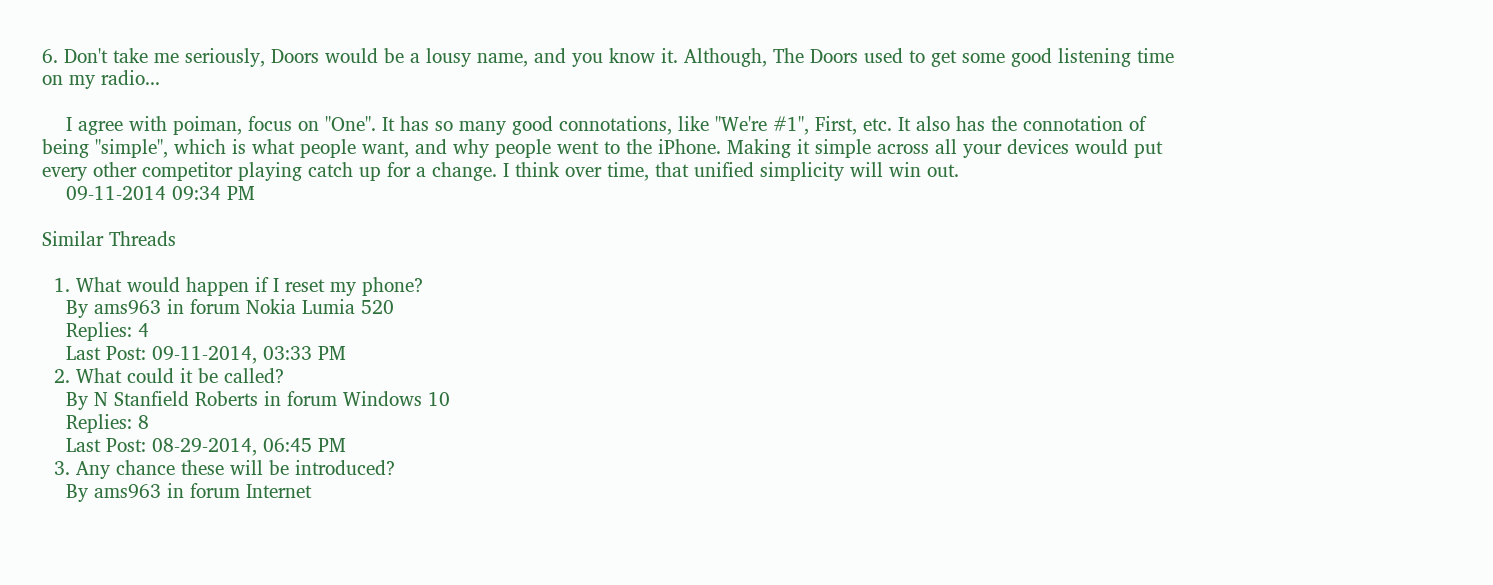6. Don't take me seriously, Doors would be a lousy name, and you know it. Although, The Doors used to get some good listening time on my radio...

    I agree with poiman, focus on "One". It has so many good connotations, like "We're #1", First, etc. It also has the connotation of being "simple", which is what people want, and why people went to the iPhone. Making it simple across all your devices would put every other competitor playing catch up for a change. I think over time, that unified simplicity will win out.
    09-11-2014 09:34 PM

Similar Threads

  1. What would happen if I reset my phone?
    By ams963 in forum Nokia Lumia 520
    Replies: 4
    Last Post: 09-11-2014, 03:33 PM
  2. What could it be called?
    By N Stanfield Roberts in forum Windows 10
    Replies: 8
    Last Post: 08-29-2014, 06:45 PM
  3. Any chance these will be introduced?
    By ams963 in forum Internet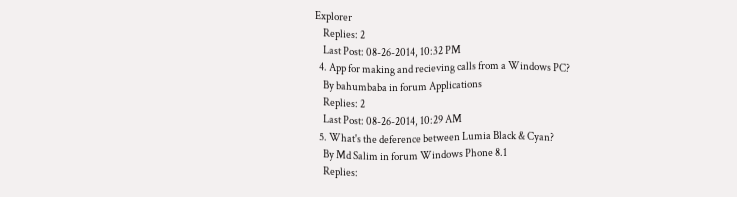Explorer
    Replies: 2
    Last Post: 08-26-2014, 10:32 PM
  4. App for making and recieving calls from a Windows PC?
    By bahumbaba in forum Applications
    Replies: 2
    Last Post: 08-26-2014, 10:29 AM
  5. What's the deference between Lumia Black & Cyan?
    By Md Salim in forum Windows Phone 8.1
    Replies: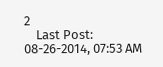2
    Last Post: 08-26-2014, 07:53 AM